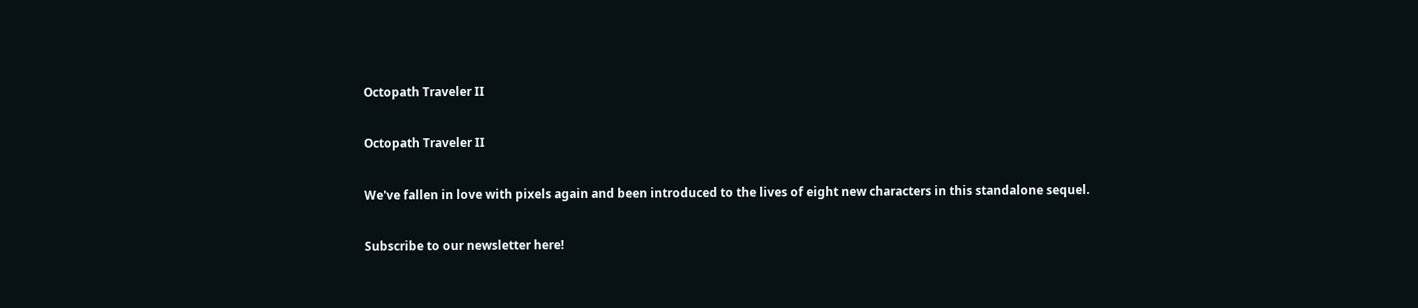Octopath Traveler II

Octopath Traveler II

We've fallen in love with pixels again and been introduced to the lives of eight new characters in this standalone sequel.

Subscribe to our newsletter here!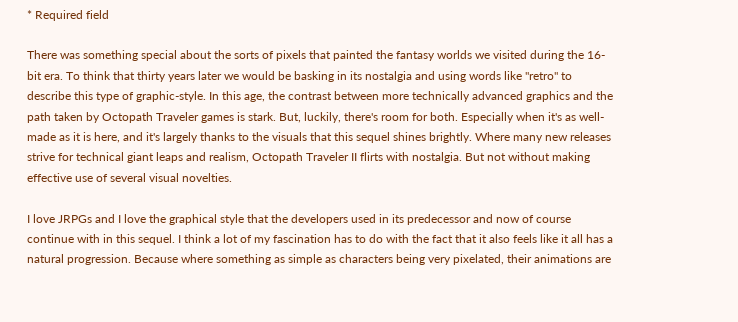* Required field

There was something special about the sorts of pixels that painted the fantasy worlds we visited during the 16-bit era. To think that thirty years later we would be basking in its nostalgia and using words like "retro" to describe this type of graphic-style. In this age, the contrast between more technically advanced graphics and the path taken by Octopath Traveler games is stark. But, luckily, there's room for both. Especially when it's as well-made as it is here, and it's largely thanks to the visuals that this sequel shines brightly. Where many new releases strive for technical giant leaps and realism, Octopath Traveler II flirts with nostalgia. But not without making effective use of several visual novelties.

I love JRPGs and I love the graphical style that the developers used in its predecessor and now of course continue with in this sequel. I think a lot of my fascination has to do with the fact that it also feels like it all has a natural progression. Because where something as simple as characters being very pixelated, their animations are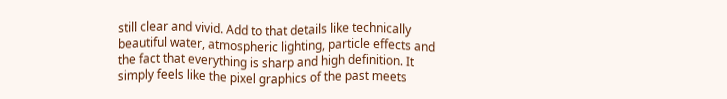still clear and vivid. Add to that details like technically beautiful water, atmospheric lighting, particle effects and the fact that everything is sharp and high definition. It simply feels like the pixel graphics of the past meets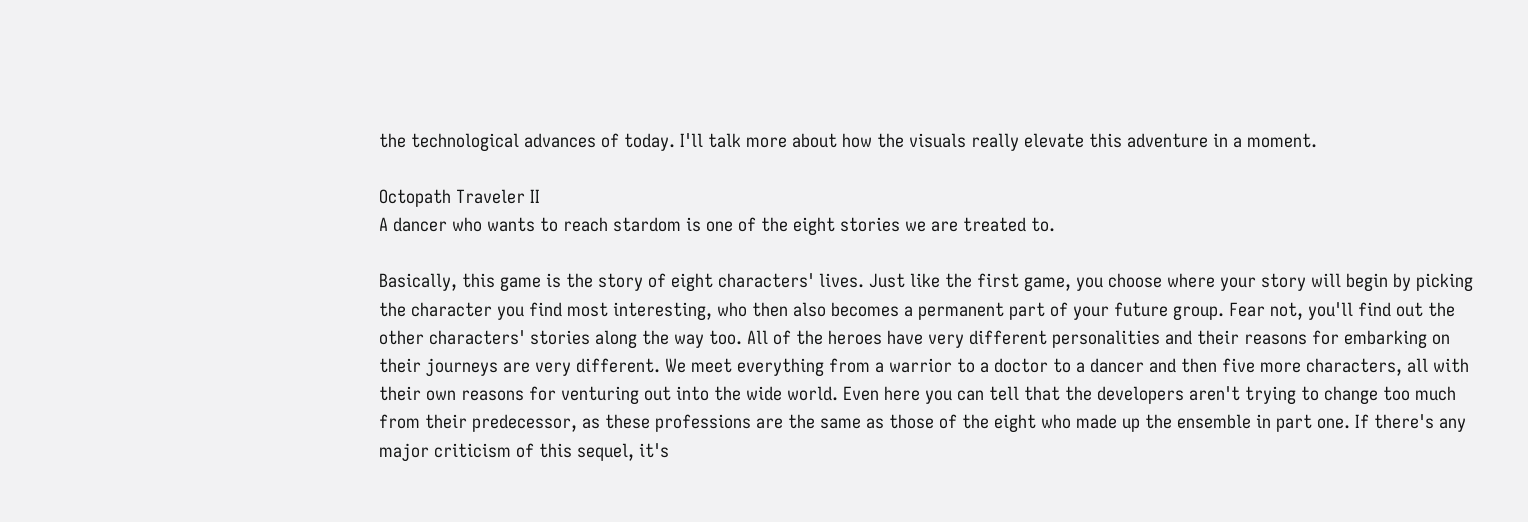the technological advances of today. I'll talk more about how the visuals really elevate this adventure in a moment.

Octopath Traveler II
A dancer who wants to reach stardom is one of the eight stories we are treated to.

Basically, this game is the story of eight characters' lives. Just like the first game, you choose where your story will begin by picking the character you find most interesting, who then also becomes a permanent part of your future group. Fear not, you'll find out the other characters' stories along the way too. All of the heroes have very different personalities and their reasons for embarking on their journeys are very different. We meet everything from a warrior to a doctor to a dancer and then five more characters, all with their own reasons for venturing out into the wide world. Even here you can tell that the developers aren't trying to change too much from their predecessor, as these professions are the same as those of the eight who made up the ensemble in part one. If there's any major criticism of this sequel, it's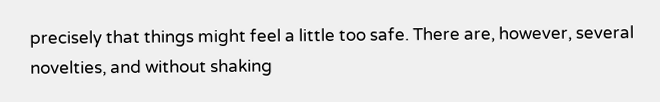precisely that things might feel a little too safe. There are, however, several novelties, and without shaking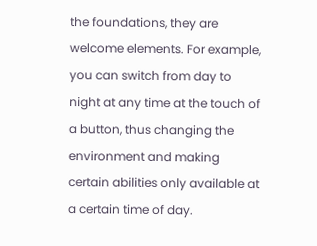the foundations, they are welcome elements. For example, you can switch from day to night at any time at the touch of a button, thus changing the environment and making certain abilities only available at a certain time of day.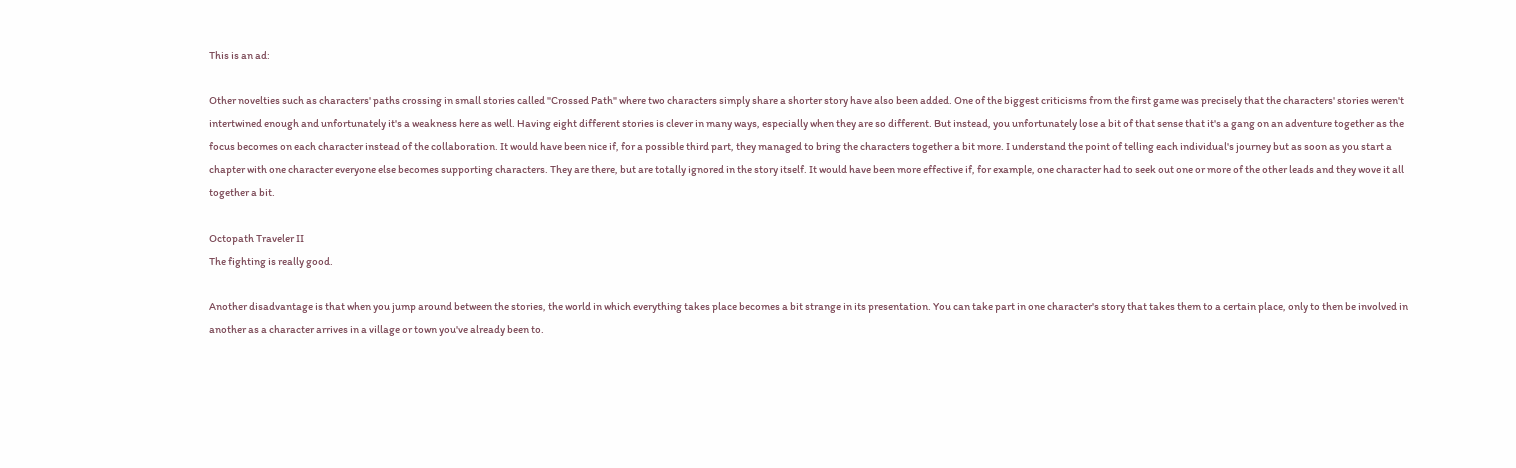This is an ad:

Other novelties such as characters' paths crossing in small stories called "Crossed Path" where two characters simply share a shorter story have also been added. One of the biggest criticisms from the first game was precisely that the characters' stories weren't intertwined enough and unfortunately it's a weakness here as well. Having eight different stories is clever in many ways, especially when they are so different. But instead, you unfortunately lose a bit of that sense that it's a gang on an adventure together as the focus becomes on each character instead of the collaboration. It would have been nice if, for a possible third part, they managed to bring the characters together a bit more. I understand the point of telling each individual's journey but as soon as you start a chapter with one character everyone else becomes supporting characters. They are there, but are totally ignored in the story itself. It would have been more effective if, for example, one character had to seek out one or more of the other leads and they wove it all together a bit.

Octopath Traveler II
The fighting is really good.

Another disadvantage is that when you jump around between the stories, the world in which everything takes place becomes a bit strange in its presentation. You can take part in one character's story that takes them to a certain place, only to then be involved in another as a character arrives in a village or town you've already been to.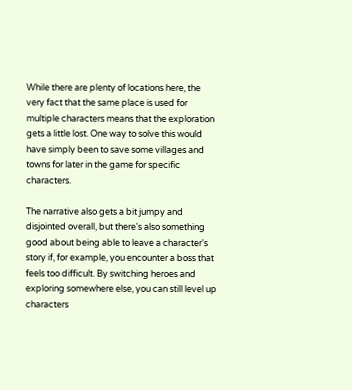While there are plenty of locations here, the very fact that the same place is used for multiple characters means that the exploration gets a little lost. One way to solve this would have simply been to save some villages and towns for later in the game for specific characters.

The narrative also gets a bit jumpy and disjointed overall, but there's also something good about being able to leave a character's story if, for example, you encounter a boss that feels too difficult. By switching heroes and exploring somewhere else, you can still level up characters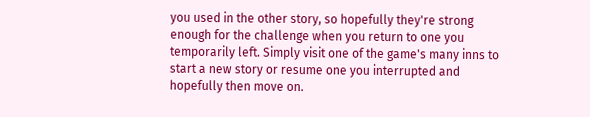you used in the other story, so hopefully they're strong enough for the challenge when you return to one you temporarily left. Simply visit one of the game's many inns to start a new story or resume one you interrupted and hopefully then move on.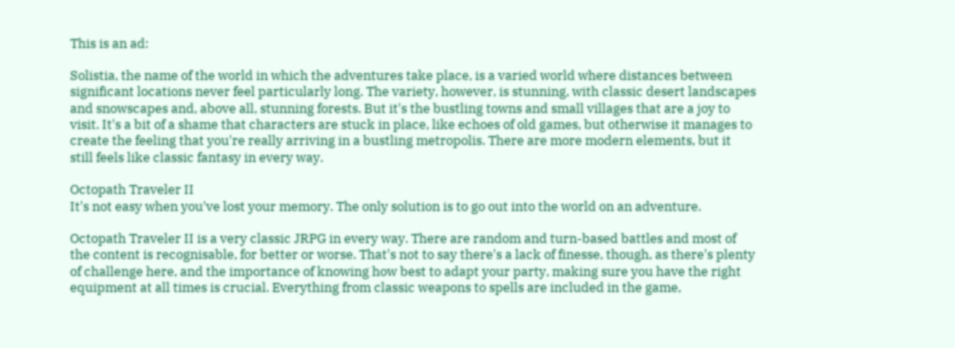This is an ad:

Solistia, the name of the world in which the adventures take place, is a varied world where distances between significant locations never feel particularly long. The variety, however, is stunning, with classic desert landscapes and snowscapes and, above all, stunning forests. But it's the bustling towns and small villages that are a joy to visit. It's a bit of a shame that characters are stuck in place, like echoes of old games, but otherwise it manages to create the feeling that you're really arriving in a bustling metropolis. There are more modern elements, but it still feels like classic fantasy in every way.

Octopath Traveler II
It's not easy when you've lost your memory. The only solution is to go out into the world on an adventure.

Octopath Traveler II is a very classic JRPG in every way. There are random and turn-based battles and most of the content is recognisable, for better or worse. That's not to say there's a lack of finesse, though, as there's plenty of challenge here, and the importance of knowing how best to adapt your party, making sure you have the right equipment at all times is crucial. Everything from classic weapons to spells are included in the game,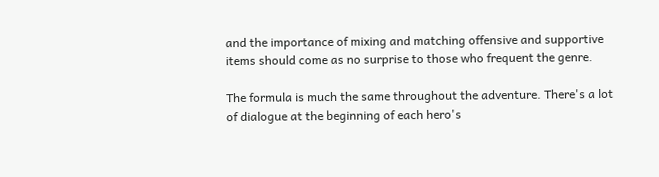and the importance of mixing and matching offensive and supportive items should come as no surprise to those who frequent the genre.

The formula is much the same throughout the adventure. There's a lot of dialogue at the beginning of each hero's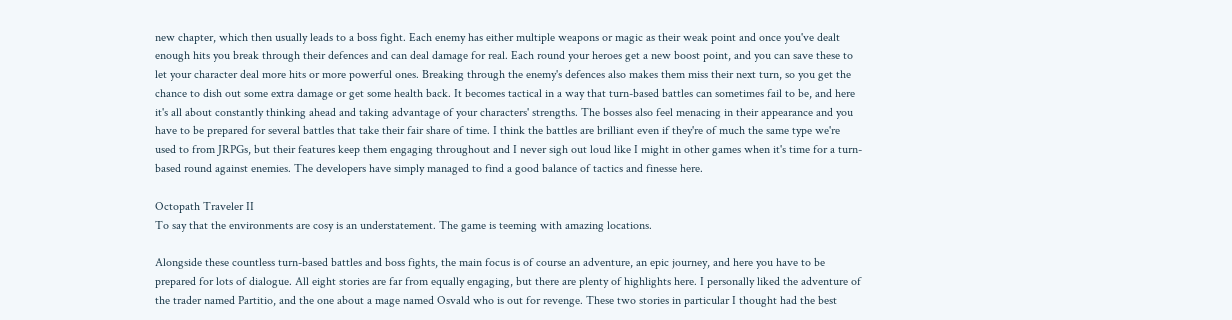new chapter, which then usually leads to a boss fight. Each enemy has either multiple weapons or magic as their weak point and once you've dealt enough hits you break through their defences and can deal damage for real. Each round your heroes get a new boost point, and you can save these to let your character deal more hits or more powerful ones. Breaking through the enemy's defences also makes them miss their next turn, so you get the chance to dish out some extra damage or get some health back. It becomes tactical in a way that turn-based battles can sometimes fail to be, and here it's all about constantly thinking ahead and taking advantage of your characters' strengths. The bosses also feel menacing in their appearance and you have to be prepared for several battles that take their fair share of time. I think the battles are brilliant even if they're of much the same type we're used to from JRPGs, but their features keep them engaging throughout and I never sigh out loud like I might in other games when it's time for a turn-based round against enemies. The developers have simply managed to find a good balance of tactics and finesse here.

Octopath Traveler II
To say that the environments are cosy is an understatement. The game is teeming with amazing locations.

Alongside these countless turn-based battles and boss fights, the main focus is of course an adventure, an epic journey, and here you have to be prepared for lots of dialogue. All eight stories are far from equally engaging, but there are plenty of highlights here. I personally liked the adventure of the trader named Partitio, and the one about a mage named Osvald who is out for revenge. These two stories in particular I thought had the best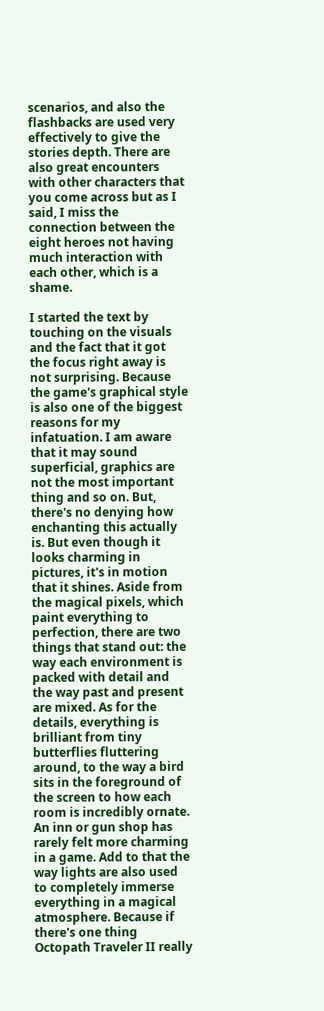scenarios, and also the flashbacks are used very effectively to give the stories depth. There are also great encounters with other characters that you come across but as I said, I miss the connection between the eight heroes not having much interaction with each other, which is a shame.

I started the text by touching on the visuals and the fact that it got the focus right away is not surprising. Because the game's graphical style is also one of the biggest reasons for my infatuation. I am aware that it may sound superficial, graphics are not the most important thing and so on. But, there's no denying how enchanting this actually is. But even though it looks charming in pictures, it's in motion that it shines. Aside from the magical pixels, which paint everything to perfection, there are two things that stand out: the way each environment is packed with detail and the way past and present are mixed. As for the details, everything is brilliant from tiny butterflies fluttering around, to the way a bird sits in the foreground of the screen to how each room is incredibly ornate. An inn or gun shop has rarely felt more charming in a game. Add to that the way lights are also used to completely immerse everything in a magical atmosphere. Because if there's one thing Octopath Traveler II really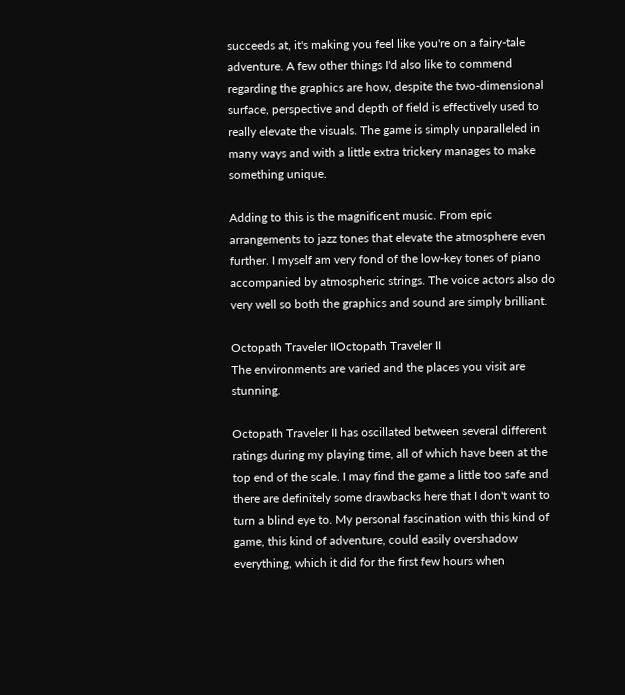succeeds at, it's making you feel like you're on a fairy-tale adventure. A few other things I'd also like to commend regarding the graphics are how, despite the two-dimensional surface, perspective and depth of field is effectively used to really elevate the visuals. The game is simply unparalleled in many ways and with a little extra trickery manages to make something unique.

Adding to this is the magnificent music. From epic arrangements to jazz tones that elevate the atmosphere even further. I myself am very fond of the low-key tones of piano accompanied by atmospheric strings. The voice actors also do very well so both the graphics and sound are simply brilliant.

Octopath Traveler IIOctopath Traveler II
The environments are varied and the places you visit are stunning.

Octopath Traveler II has oscillated between several different ratings during my playing time, all of which have been at the top end of the scale. I may find the game a little too safe and there are definitely some drawbacks here that I don't want to turn a blind eye to. My personal fascination with this kind of game, this kind of adventure, could easily overshadow everything, which it did for the first few hours when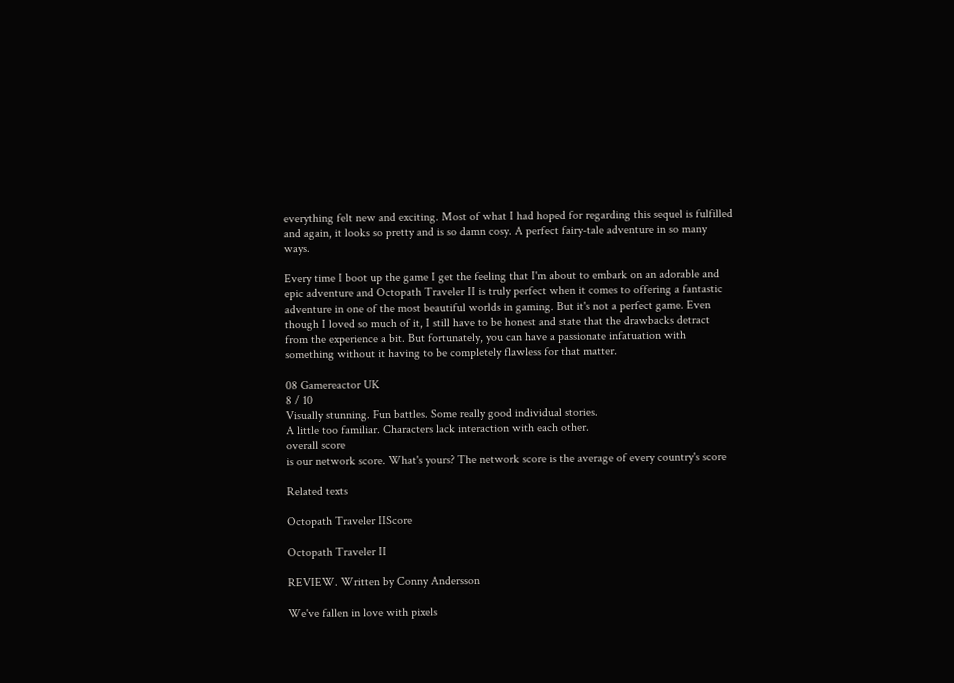everything felt new and exciting. Most of what I had hoped for regarding this sequel is fulfilled and again, it looks so pretty and is so damn cosy. A perfect fairy-tale adventure in so many ways.

Every time I boot up the game I get the feeling that I'm about to embark on an adorable and epic adventure and Octopath Traveler II is truly perfect when it comes to offering a fantastic adventure in one of the most beautiful worlds in gaming. But it's not a perfect game. Even though I loved so much of it, I still have to be honest and state that the drawbacks detract from the experience a bit. But fortunately, you can have a passionate infatuation with something without it having to be completely flawless for that matter.

08 Gamereactor UK
8 / 10
Visually stunning. Fun battles. Some really good individual stories.
A little too familiar. Characters lack interaction with each other.
overall score
is our network score. What's yours? The network score is the average of every country's score

Related texts

Octopath Traveler IIScore

Octopath Traveler II

REVIEW. Written by Conny Andersson

We've fallen in love with pixels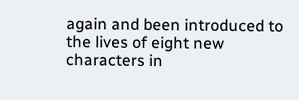again and been introduced to the lives of eight new characters in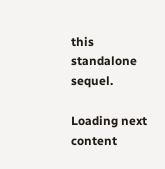this standalone sequel.

Loading next content